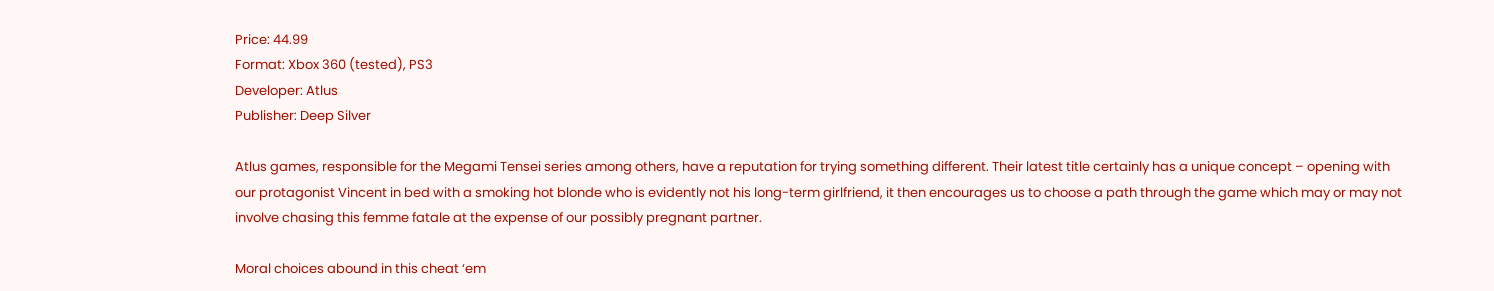Price: 44.99
Format: Xbox 360 (tested), PS3
Developer: Atlus
Publisher: Deep Silver

Atlus games, responsible for the Megami Tensei series among others, have a reputation for trying something different. Their latest title certainly has a unique concept – opening with our protagonist Vincent in bed with a smoking hot blonde who is evidently not his long-term girlfriend, it then encourages us to choose a path through the game which may or may not involve chasing this femme fatale at the expense of our possibly pregnant partner.

Moral choices abound in this cheat ‘em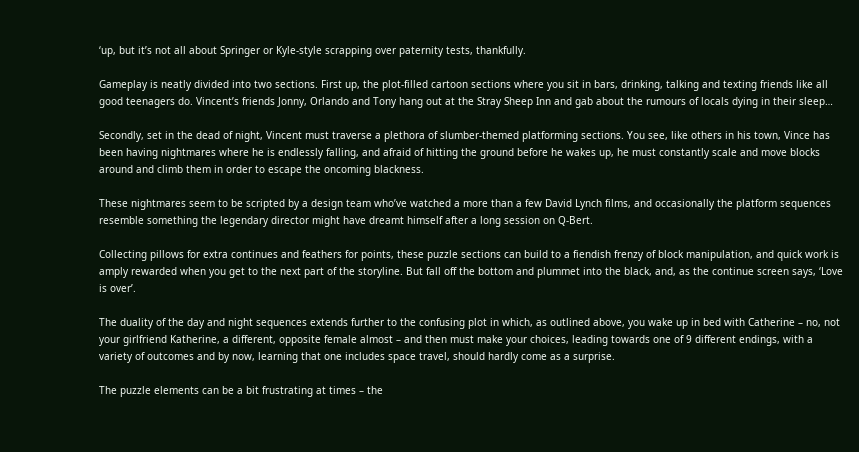‘up, but it’s not all about Springer or Kyle-style scrapping over paternity tests, thankfully.

Gameplay is neatly divided into two sections. First up, the plot-filled cartoon sections where you sit in bars, drinking, talking and texting friends like all good teenagers do. Vincent’s friends Jonny, Orlando and Tony hang out at the Stray Sheep Inn and gab about the rumours of locals dying in their sleep…

Secondly, set in the dead of night, Vincent must traverse a plethora of slumber-themed platforming sections. You see, like others in his town, Vince has been having nightmares where he is endlessly falling, and afraid of hitting the ground before he wakes up, he must constantly scale and move blocks around and climb them in order to escape the oncoming blackness.

These nightmares seem to be scripted by a design team who’ve watched a more than a few David Lynch films, and occasionally the platform sequences resemble something the legendary director might have dreamt himself after a long session on Q-Bert.

Collecting pillows for extra continues and feathers for points, these puzzle sections can build to a fiendish frenzy of block manipulation, and quick work is amply rewarded when you get to the next part of the storyline. But fall off the bottom and plummet into the black, and, as the continue screen says, ‘Love is over’.

The duality of the day and night sequences extends further to the confusing plot in which, as outlined above, you wake up in bed with Catherine – no, not your girlfriend Katherine, a different, opposite female almost – and then must make your choices, leading towards one of 9 different endings, with a variety of outcomes and by now, learning that one includes space travel, should hardly come as a surprise.

The puzzle elements can be a bit frustrating at times – the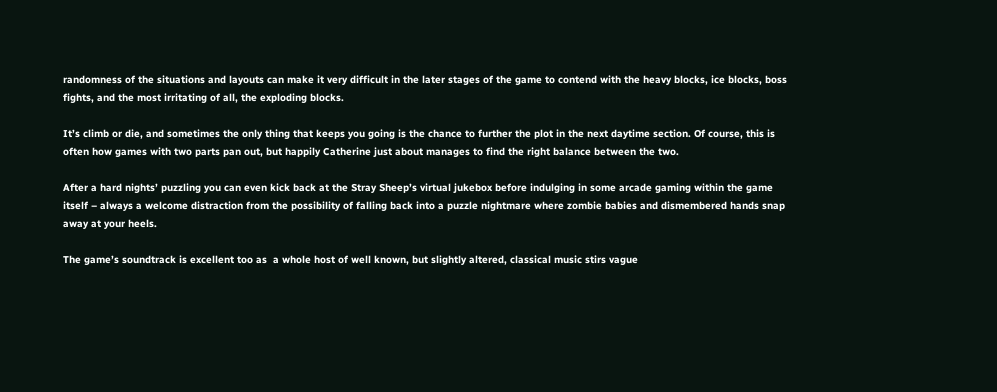randomness of the situations and layouts can make it very difficult in the later stages of the game to contend with the heavy blocks, ice blocks, boss fights, and the most irritating of all, the exploding blocks.

It’s climb or die, and sometimes the only thing that keeps you going is the chance to further the plot in the next daytime section. Of course, this is often how games with two parts pan out, but happily Catherine just about manages to find the right balance between the two.

After a hard nights’ puzzling you can even kick back at the Stray Sheep’s virtual jukebox before indulging in some arcade gaming within the game itself – always a welcome distraction from the possibility of falling back into a puzzle nightmare where zombie babies and dismembered hands snap away at your heels.

The game’s soundtrack is excellent too as  a whole host of well known, but slightly altered, classical music stirs vague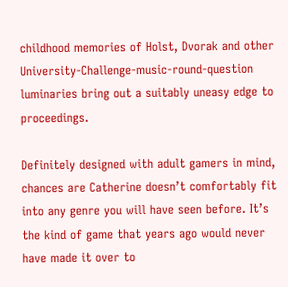childhood memories of Holst, Dvorak and other University-Challenge-music-round-question luminaries bring out a suitably uneasy edge to proceedings.

Definitely designed with adult gamers in mind, chances are Catherine doesn’t comfortably fit into any genre you will have seen before. It’s the kind of game that years ago would never have made it over to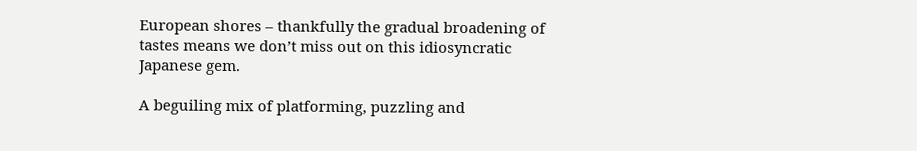European shores – thankfully the gradual broadening of tastes means we don’t miss out on this idiosyncratic Japanese gem.

A beguiling mix of platforming, puzzling and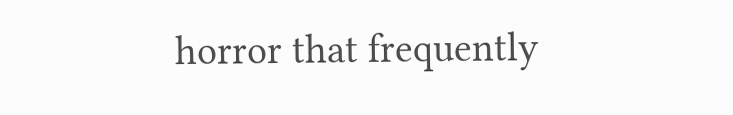horror that frequently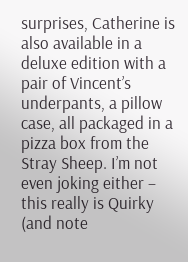surprises, Catherine is also available in a deluxe edition with a pair of Vincent’s underpants, a pillow case, all packaged in a pizza box from the Stray Sheep. I’m not even joking either – this really is Quirky (and note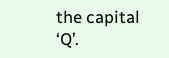the capital ‘Q’.